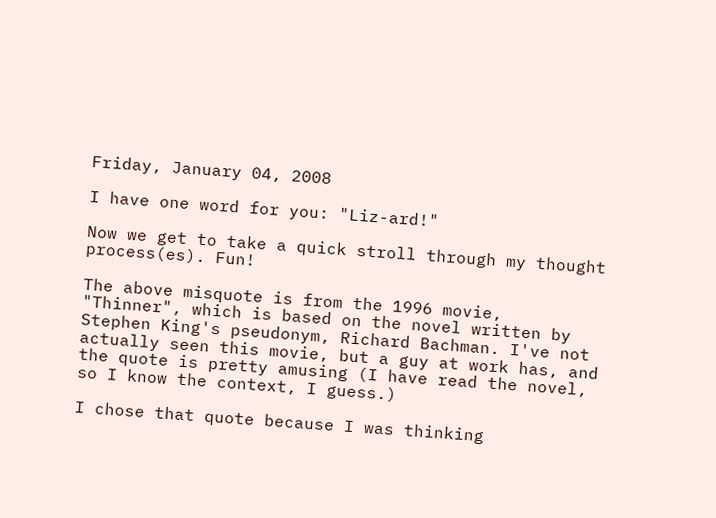Friday, January 04, 2008

I have one word for you: "Liz-ard!"

Now we get to take a quick stroll through my thought process(es). Fun!

The above misquote is from the 1996 movie, "Thinner", which is based on the novel written by Stephen King's pseudonym, Richard Bachman. I've not actually seen this movie, but a guy at work has, and the quote is pretty amusing (I have read the novel, so I know the context, I guess.)

I chose that quote because I was thinking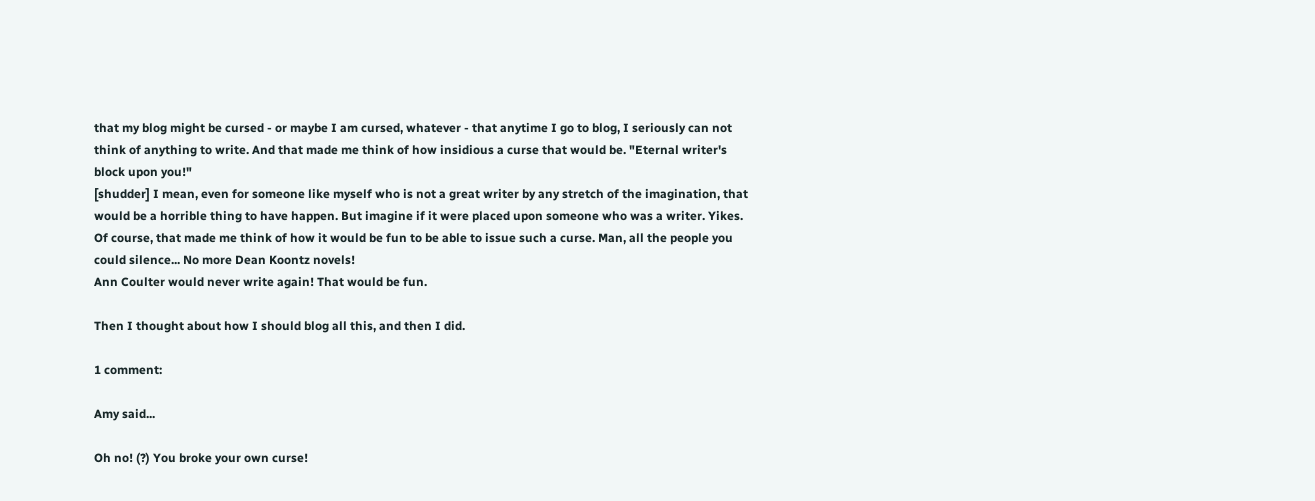that my blog might be cursed - or maybe I am cursed, whatever - that anytime I go to blog, I seriously can not think of anything to write. And that made me think of how insidious a curse that would be. "Eternal writer's block upon you!"
[shudder] I mean, even for someone like myself who is not a great writer by any stretch of the imagination, that would be a horrible thing to have happen. But imagine if it were placed upon someone who was a writer. Yikes.
Of course, that made me think of how it would be fun to be able to issue such a curse. Man, all the people you could silence... No more Dean Koontz novels!
Ann Coulter would never write again! That would be fun.

Then I thought about how I should blog all this, and then I did.

1 comment:

Amy said...

Oh no! (?) You broke your own curse!